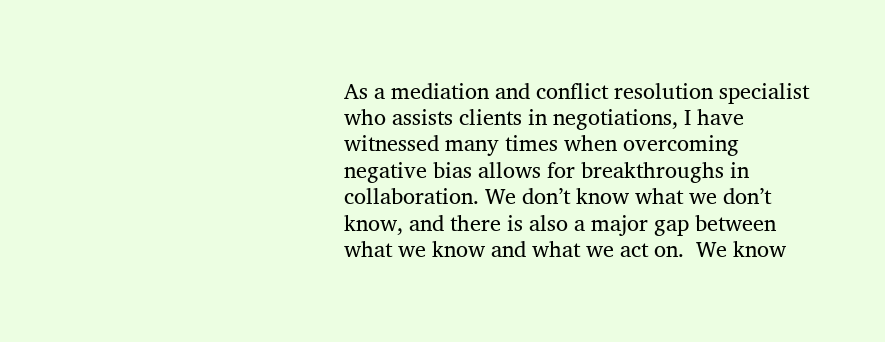As a mediation and conflict resolution specialist who assists clients in negotiations, I have witnessed many times when overcoming negative bias allows for breakthroughs in collaboration. We don’t know what we don’t know, and there is also a major gap between what we know and what we act on.  We know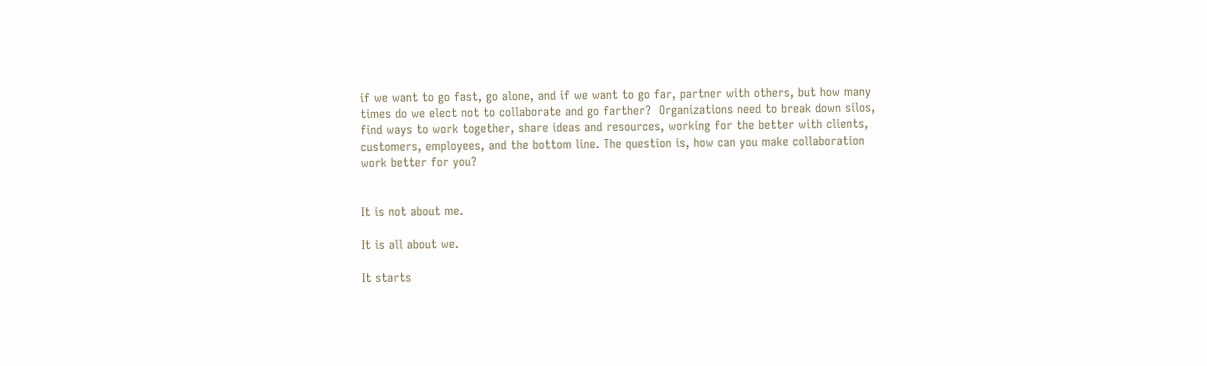if we want to go fast, go alone, and if we want to go far, partner with others, but how many times do we elect not to collaborate and go farther?  Organizations need to break down silos, find ways to work together, share ideas and resources, working for the better with clients, customers, employees, and the bottom line. The question is, how can you make collaboration work better for you?


It is not about me.

It is all about we.

It starts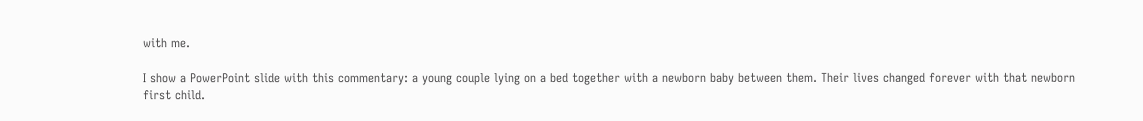with me.

I show a PowerPoint slide with this commentary: a young couple lying on a bed together with a newborn baby between them. Their lives changed forever with that newborn first child.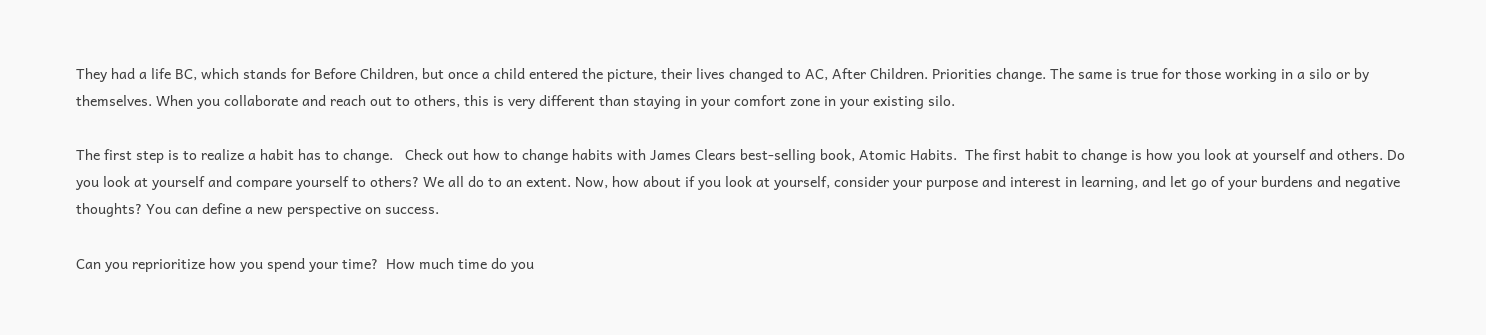They had a life BC, which stands for Before Children, but once a child entered the picture, their lives changed to AC, After Children. Priorities change. The same is true for those working in a silo or by themselves. When you collaborate and reach out to others, this is very different than staying in your comfort zone in your existing silo.

The first step is to realize a habit has to change.   Check out how to change habits with James Clears best-selling book, Atomic Habits.  The first habit to change is how you look at yourself and others. Do you look at yourself and compare yourself to others? We all do to an extent. Now, how about if you look at yourself, consider your purpose and interest in learning, and let go of your burdens and negative thoughts? You can define a new perspective on success.

Can you reprioritize how you spend your time?  How much time do you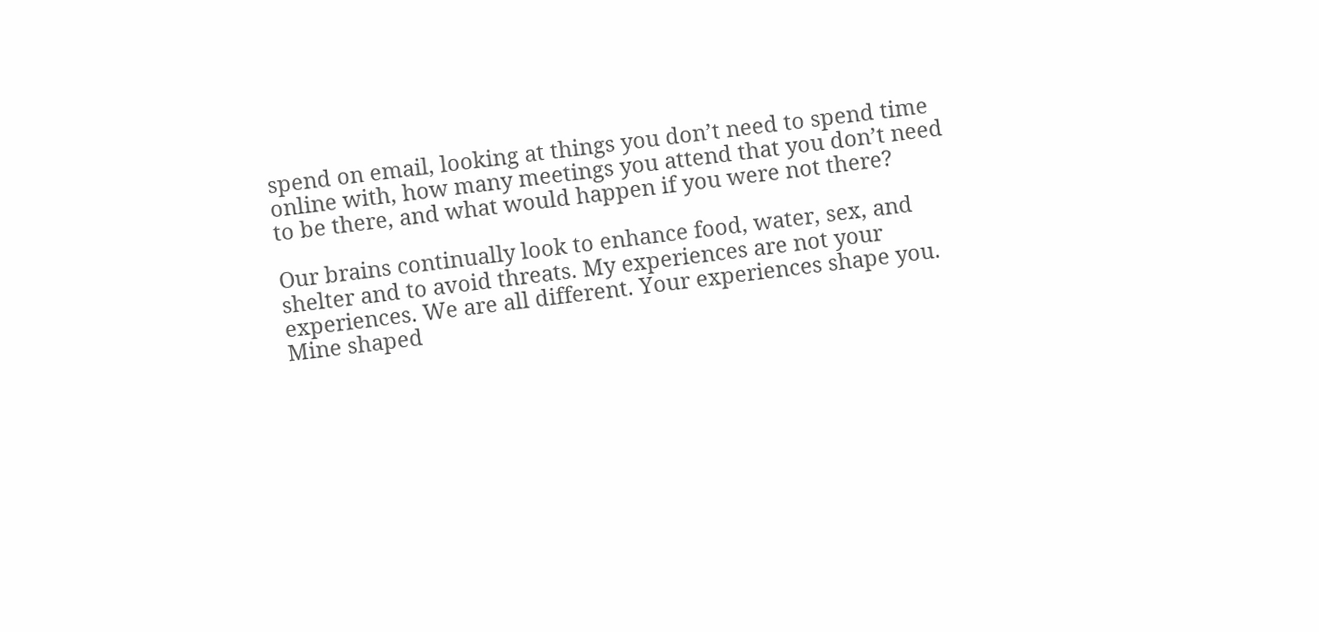spend on email, looking at things you don’t need to spend time online with, how many meetings you attend that you don’t need to be there, and what would happen if you were not there?

Our brains continually look to enhance food, water, sex, and shelter and to avoid threats. My experiences are not your experiences. We are all different. Your experiences shape you. Mine shaped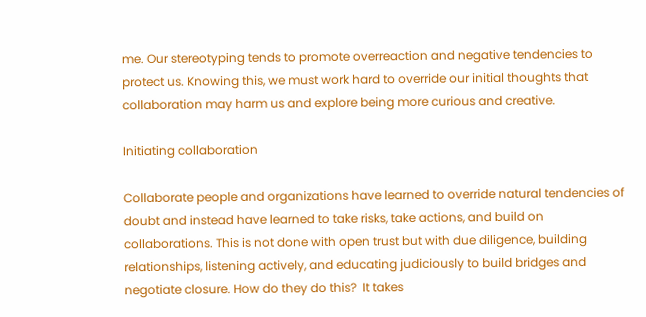me. Our stereotyping tends to promote overreaction and negative tendencies to protect us. Knowing this, we must work hard to override our initial thoughts that collaboration may harm us and explore being more curious and creative.

Initiating collaboration

Collaborate people and organizations have learned to override natural tendencies of doubt and instead have learned to take risks, take actions, and build on collaborations. This is not done with open trust but with due diligence, building relationships, listening actively, and educating judiciously to build bridges and negotiate closure. How do they do this?  It takes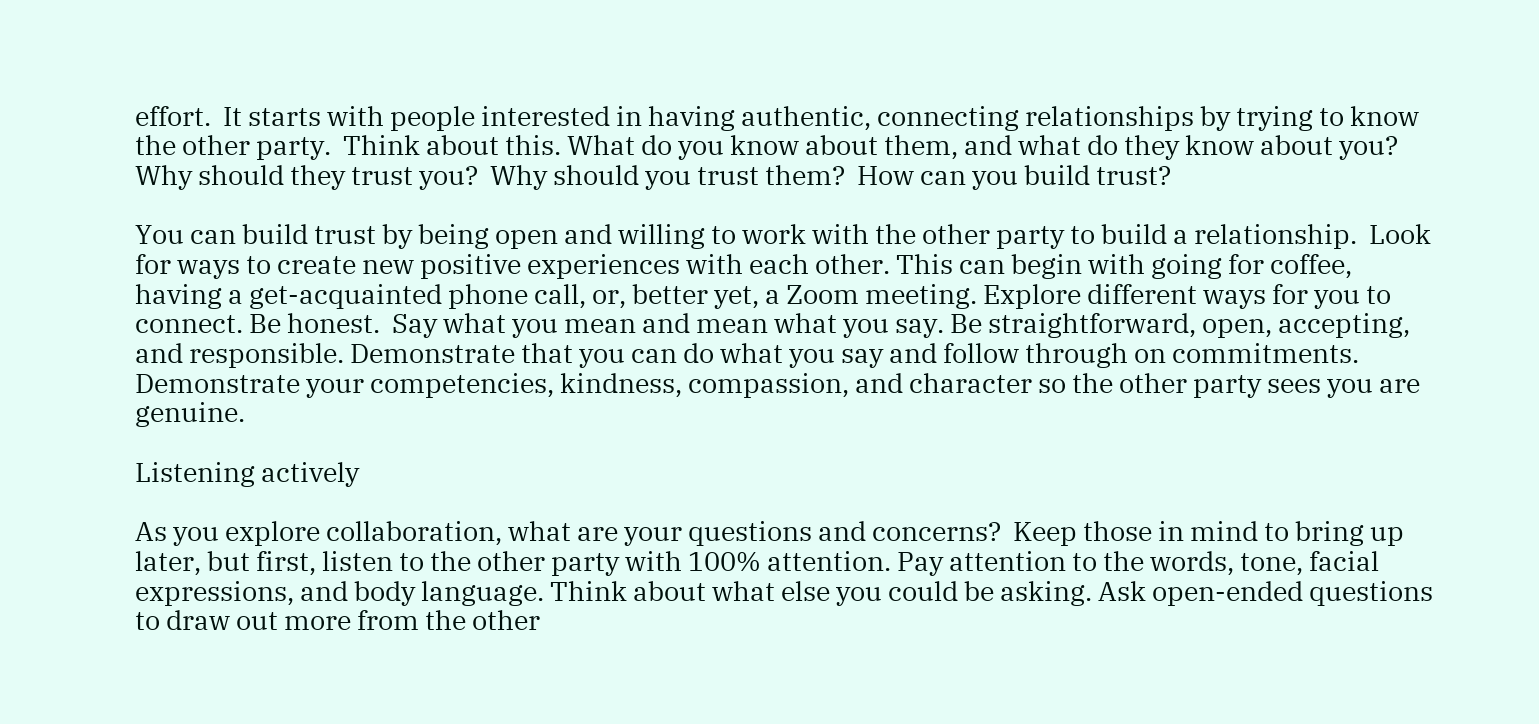effort.  It starts with people interested in having authentic, connecting relationships by trying to know the other party.  Think about this. What do you know about them, and what do they know about you? Why should they trust you?  Why should you trust them?  How can you build trust?

You can build trust by being open and willing to work with the other party to build a relationship.  Look for ways to create new positive experiences with each other. This can begin with going for coffee, having a get-acquainted phone call, or, better yet, a Zoom meeting. Explore different ways for you to connect. Be honest.  Say what you mean and mean what you say. Be straightforward, open, accepting, and responsible. Demonstrate that you can do what you say and follow through on commitments. Demonstrate your competencies, kindness, compassion, and character so the other party sees you are genuine.

Listening actively

As you explore collaboration, what are your questions and concerns?  Keep those in mind to bring up later, but first, listen to the other party with 100% attention. Pay attention to the words, tone, facial expressions, and body language. Think about what else you could be asking. Ask open-ended questions to draw out more from the other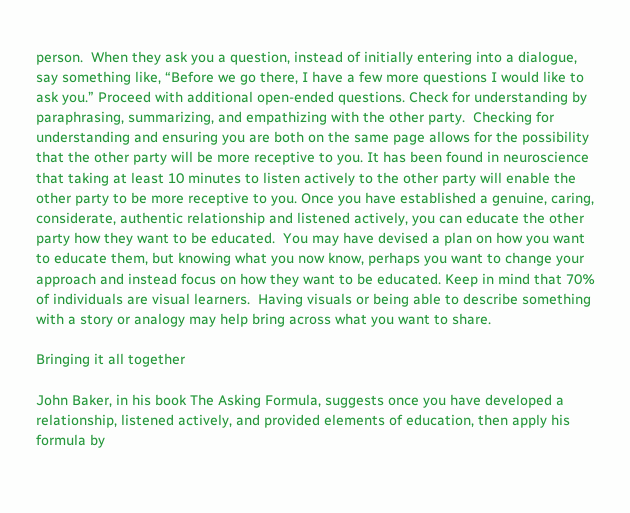person.  When they ask you a question, instead of initially entering into a dialogue, say something like, “Before we go there, I have a few more questions I would like to ask you.” Proceed with additional open-ended questions. Check for understanding by paraphrasing, summarizing, and empathizing with the other party.  Checking for understanding and ensuring you are both on the same page allows for the possibility that the other party will be more receptive to you. It has been found in neuroscience that taking at least 10 minutes to listen actively to the other party will enable the other party to be more receptive to you. Once you have established a genuine, caring, considerate, authentic relationship and listened actively, you can educate the other party how they want to be educated.  You may have devised a plan on how you want to educate them, but knowing what you now know, perhaps you want to change your approach and instead focus on how they want to be educated. Keep in mind that 70% of individuals are visual learners.  Having visuals or being able to describe something with a story or analogy may help bring across what you want to share.

Bringing it all together

John Baker, in his book The Asking Formula, suggests once you have developed a relationship, listened actively, and provided elements of education, then apply his formula by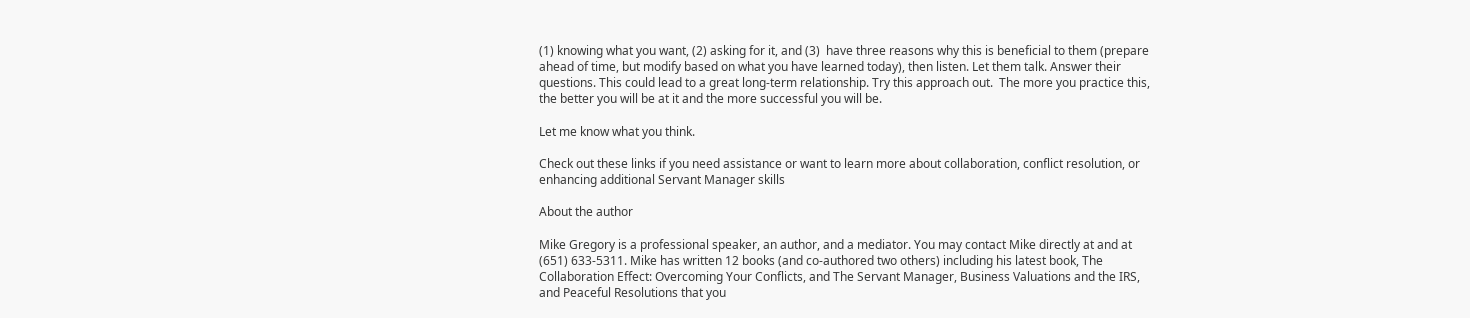(1) knowing what you want, (2) asking for it, and (3)  have three reasons why this is beneficial to them (prepare ahead of time, but modify based on what you have learned today), then listen. Let them talk. Answer their questions. This could lead to a great long-term relationship. Try this approach out.  The more you practice this, the better you will be at it and the more successful you will be.

Let me know what you think.

Check out these links if you need assistance or want to learn more about collaboration, conflict resolution, or enhancing additional Servant Manager skills

About the author

Mike Gregory is a professional speaker, an author, and a mediator. You may contact Mike directly at and at (651) 633-5311. Mike has written 12 books (and co-authored two others) including his latest book, The Collaboration Effect: Overcoming Your Conflicts, and The Servant Manager, Business Valuations and the IRS, and Peaceful Resolutions that you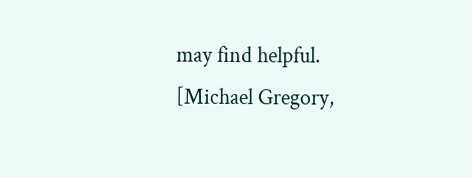may find helpful. [Michael Gregory,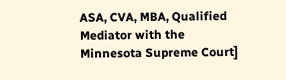ASA, CVA, MBA, Qualified Mediator with the Minnesota Supreme Court]